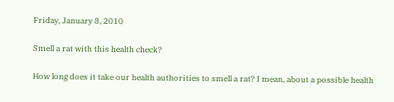Friday, January 8, 2010

Smell a rat with this health check?

How long does it take our health authorities to smell a rat? I mean, about a possible health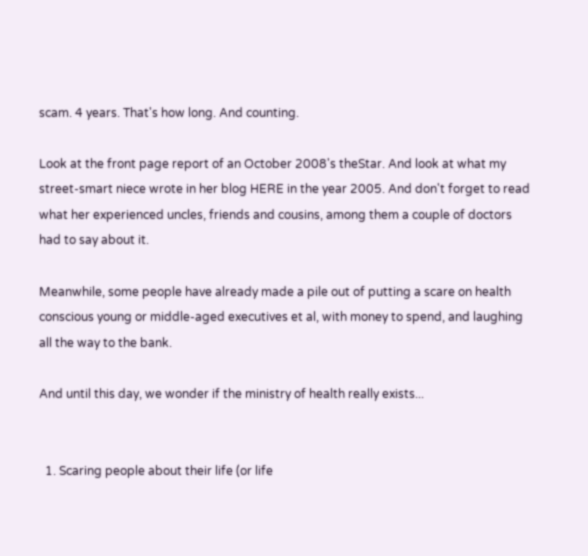scam. 4 years. That's how long. And counting.

Look at the front page report of an October 2008's theStar. And look at what my street-smart niece wrote in her blog HERE in the year 2005. And don't forget to read what her experienced uncles, friends and cousins, among them a couple of doctors had to say about it.

Meanwhile, some people have already made a pile out of putting a scare on health conscious young or middle-aged executives et al, with money to spend, and laughing all the way to the bank.

And until this day, we wonder if the ministry of health really exists...


  1. Scaring people about their life (or life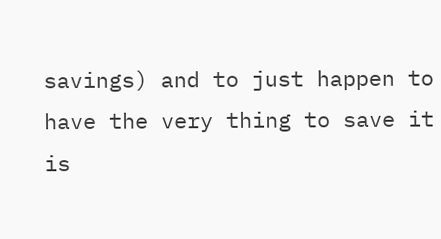savings) and to just happen to have the very thing to save it is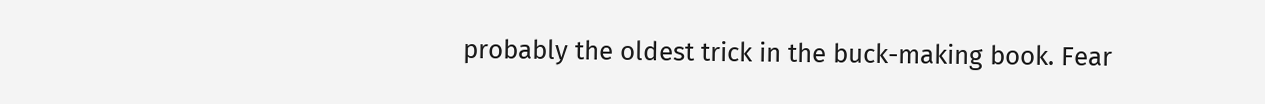probably the oldest trick in the buck-making book. Fear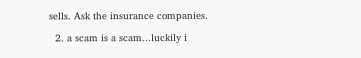sells. Ask the insurance companies.

  2. a scam is a scam...luckily i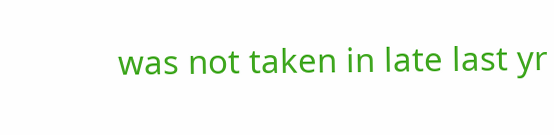was not taken in late last yr